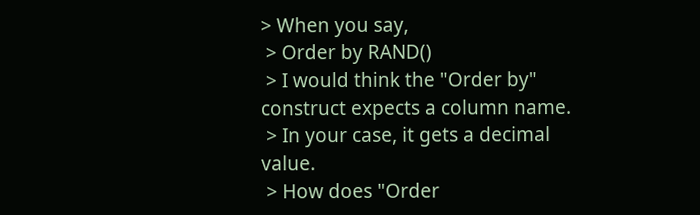> When you say,
 > Order by RAND()
 > I would think the "Order by"  construct expects a column name.
 > In your case, it gets a decimal value.
 > How does "Order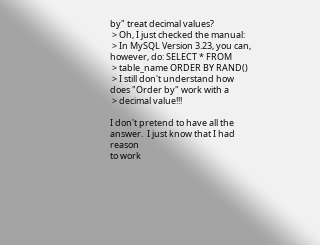by" treat decimal values?
 > Oh, I just checked the manual:
 > In MySQL Version 3.23, you can, however, do: SELECT * FROM
 > table_name ORDER BY RAND()
 > I still don't understand how does "Order by" work with a
 > decimal value!!!

I don't pretend to have all the answer.  I just know that I had reason
to work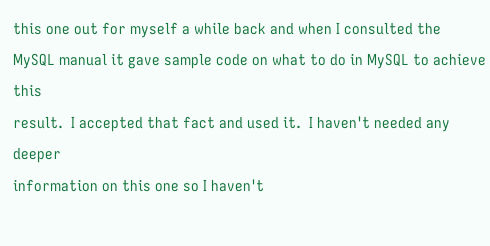this one out for myself a while back and when I consulted the
MySQL manual it gave sample code on what to do in MySQL to achieve this
result.  I accepted that fact and used it.  I haven't needed any deeper
information on this one so I haven't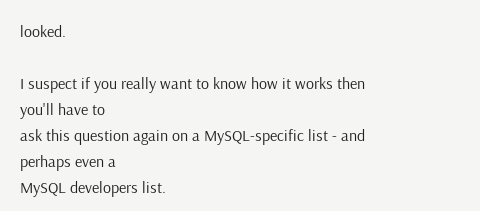looked.

I suspect if you really want to know how it works then you'll have to
ask this question again on a MySQL-specific list - and perhaps even a
MySQL developers list.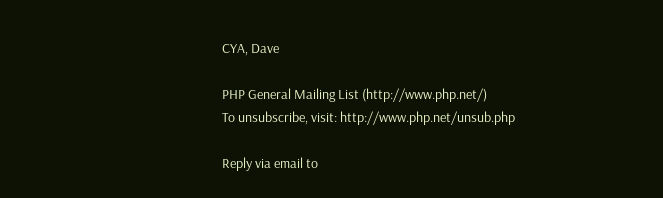CYA, Dave

PHP General Mailing List (http://www.php.net/)
To unsubscribe, visit: http://www.php.net/unsub.php

Reply via email to